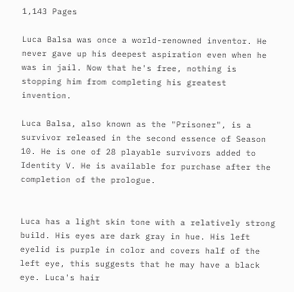1,143 Pages

Luca Balsa was once a world-renowned inventor. He never gave up his deepest aspiration even when he was in jail. Now that he's free, nothing is stopping him from completing his greatest invention.

Luca Balsa, also known as the "Prisoner", is a survivor released in the second essence of Season 10. He is one of 28 playable survivors added to Identity V. He is available for purchase after the completion of the prologue.


Luca has a light skin tone with a relatively strong build. His eyes are dark gray in hue. His left eyelid is purple in color and covers half of the left eye, this suggests that he may have a black eye. Luca's hair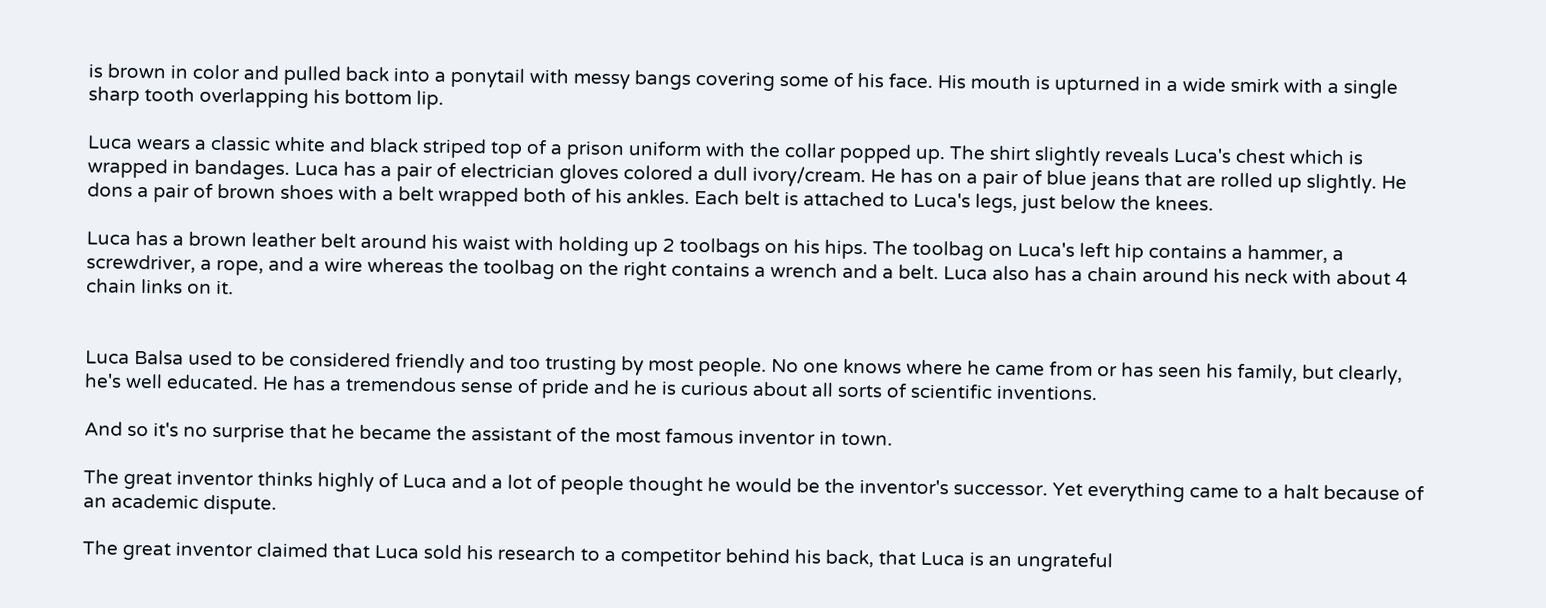is brown in color and pulled back into a ponytail with messy bangs covering some of his face. His mouth is upturned in a wide smirk with a single sharp tooth overlapping his bottom lip.

Luca wears a classic white and black striped top of a prison uniform with the collar popped up. The shirt slightly reveals Luca's chest which is wrapped in bandages. Luca has a pair of electrician gloves colored a dull ivory/cream. He has on a pair of blue jeans that are rolled up slightly. He dons a pair of brown shoes with a belt wrapped both of his ankles. Each belt is attached to Luca's legs, just below the knees.

Luca has a brown leather belt around his waist with holding up 2 toolbags on his hips. The toolbag on Luca's left hip contains a hammer, a screwdriver, a rope, and a wire whereas the toolbag on the right contains a wrench and a belt. Luca also has a chain around his neck with about 4 chain links on it.


Luca Balsa used to be considered friendly and too trusting by most people. No one knows where he came from or has seen his family, but clearly, he's well educated. He has a tremendous sense of pride and he is curious about all sorts of scientific inventions.

And so it's no surprise that he became the assistant of the most famous inventor in town.

The great inventor thinks highly of Luca and a lot of people thought he would be the inventor's successor. Yet everything came to a halt because of an academic dispute.

The great inventor claimed that Luca sold his research to a competitor behind his back, that Luca is an ungrateful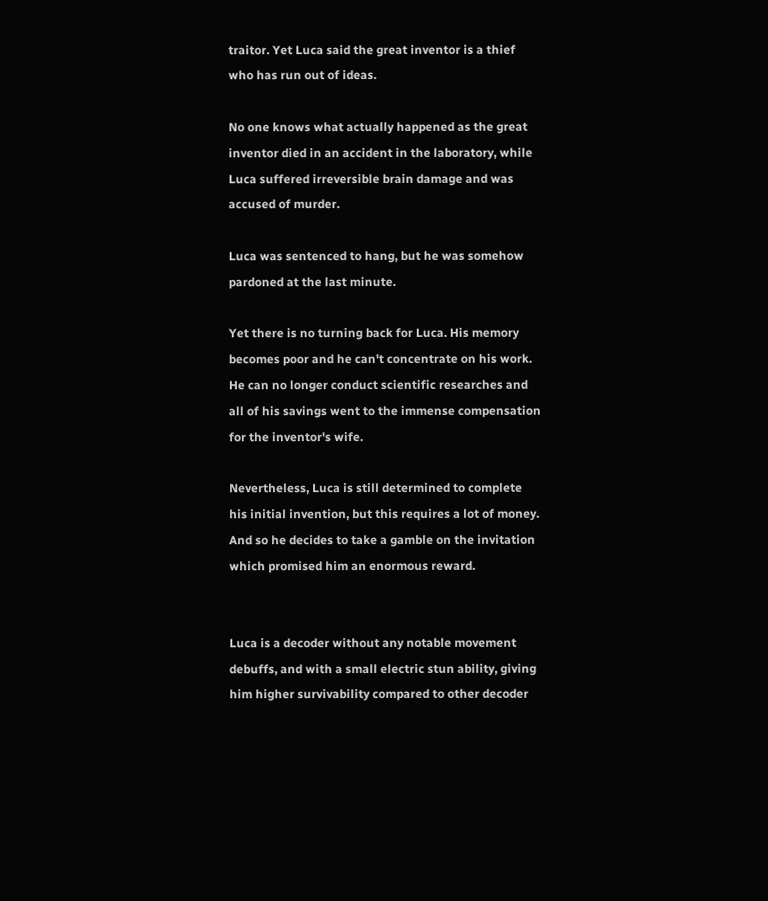traitor. Yet Luca said the great inventor is a thief who has run out of ideas.

No one knows what actually happened as the great inventor died in an accident in the laboratory, while Luca suffered irreversible brain damage and was accused of murder.

Luca was sentenced to hang, but he was somehow pardoned at the last minute.

Yet there is no turning back for Luca. His memory becomes poor and he can't concentrate on his work. He can no longer conduct scientific researches and all of his savings went to the immense compensation for the inventor's wife.

Nevertheless, Luca is still determined to complete his initial invention, but this requires a lot of money. And so he decides to take a gamble on the invitation which promised him an enormous reward.


Luca is a decoder without any notable movement debuffs, and with a small electric stun ability, giving him higher survivability compared to other decoder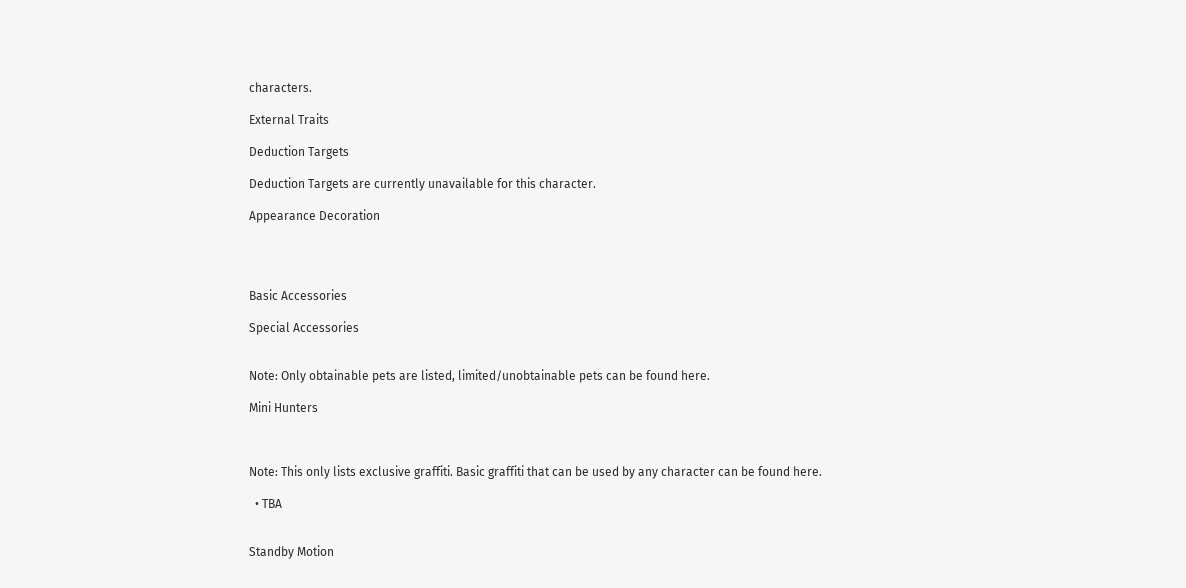characters.

External Traits

Deduction Targets

Deduction Targets are currently unavailable for this character.

Appearance Decoration




Basic Accessories

Special Accessories


Note: Only obtainable pets are listed, limited/unobtainable pets can be found here.

Mini Hunters



Note: This only lists exclusive graffiti. Basic graffiti that can be used by any character can be found here.

  • TBA


Standby Motion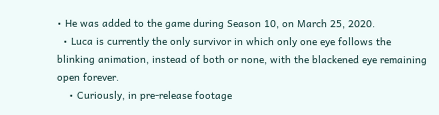• He was added to the game during Season 10, on March 25, 2020.
  • Luca is currently the only survivor in which only one eye follows the blinking animation, instead of both or none, with the blackened eye remaining open forever.
    • Curiously, in pre-release footage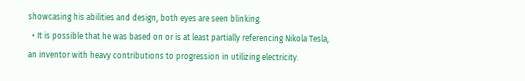showcasing his abilities and design, both eyes are seen blinking.
  • It is possible that he was based on or is at least partially referencing Nikola Tesla, an inventor with heavy contributions to progression in utilizing electricity.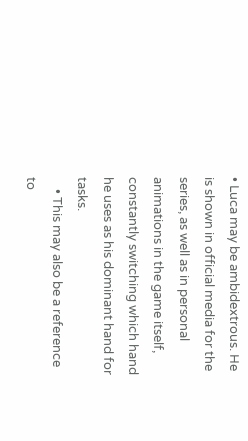• Luca may be ambidextrous. He is shown in official media for the series, as well as in personal animations in the game itself, constantly switching which hand he uses as his dominant hand for tasks.
    • This may also be a reference to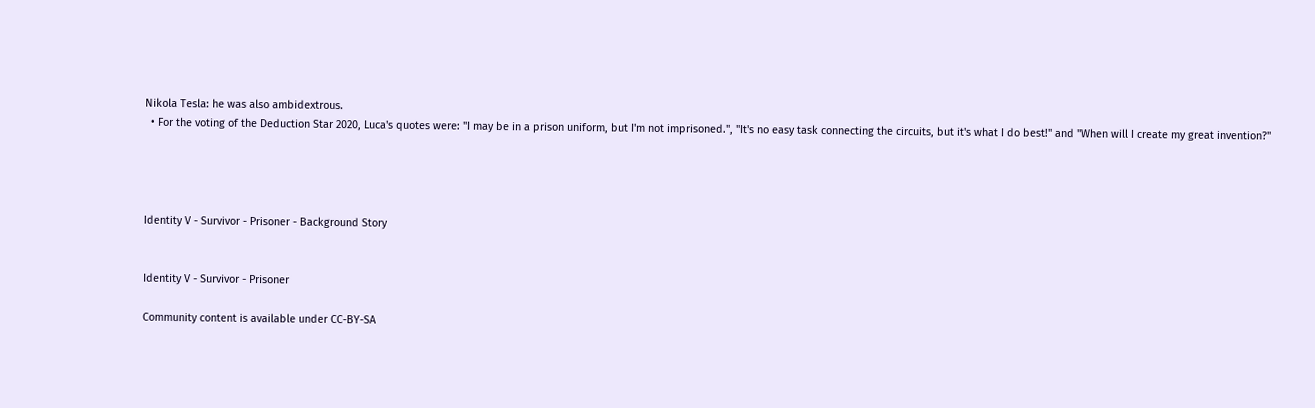Nikola Tesla: he was also ambidextrous.
  • For the voting of the Deduction Star 2020, Luca's quotes were: "I may be in a prison uniform, but I'm not imprisoned.", "It's no easy task connecting the circuits, but it's what I do best!" and "When will I create my great invention?"




Identity V - Survivor - Prisoner - Background Story


Identity V - Survivor - Prisoner

Community content is available under CC-BY-SA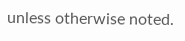unless otherwise noted.